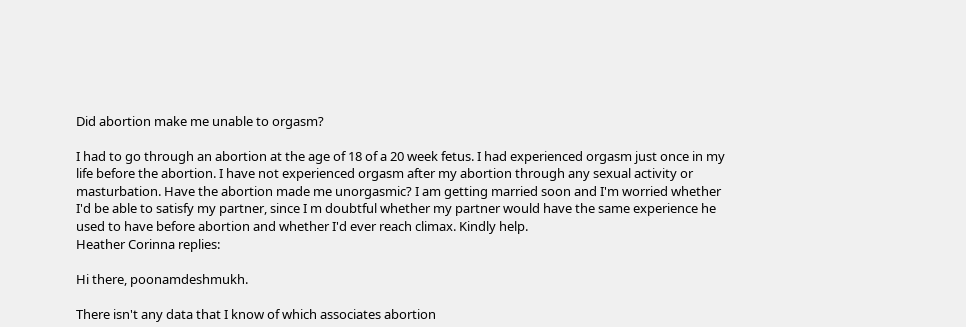Did abortion make me unable to orgasm?

I had to go through an abortion at the age of 18 of a 20 week fetus. I had experienced orgasm just once in my life before the abortion. I have not experienced orgasm after my abortion through any sexual activity or masturbation. Have the abortion made me unorgasmic? I am getting married soon and I'm worried whether I'd be able to satisfy my partner, since I m doubtful whether my partner would have the same experience he used to have before abortion and whether I'd ever reach climax. Kindly help.
Heather Corinna replies:

Hi there, poonamdeshmukh.

There isn't any data that I know of which associates abortion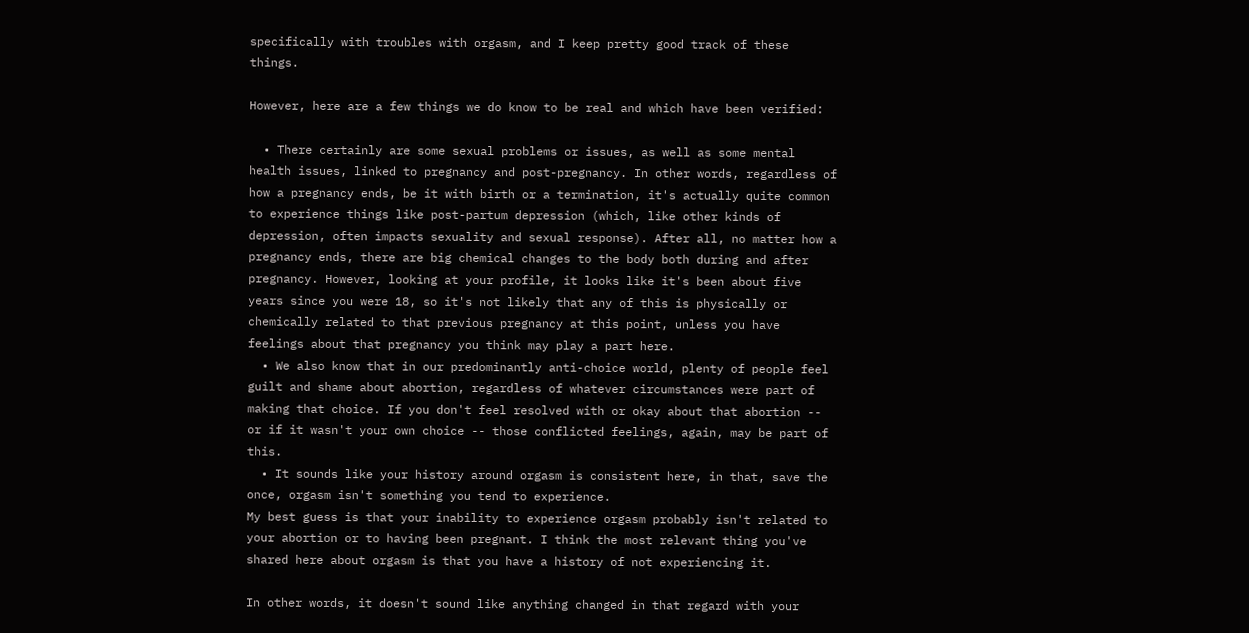specifically with troubles with orgasm, and I keep pretty good track of these things.

However, here are a few things we do know to be real and which have been verified:

  • There certainly are some sexual problems or issues, as well as some mental health issues, linked to pregnancy and post-pregnancy. In other words, regardless of how a pregnancy ends, be it with birth or a termination, it's actually quite common to experience things like post-partum depression (which, like other kinds of depression, often impacts sexuality and sexual response). After all, no matter how a pregnancy ends, there are big chemical changes to the body both during and after pregnancy. However, looking at your profile, it looks like it's been about five years since you were 18, so it's not likely that any of this is physically or chemically related to that previous pregnancy at this point, unless you have feelings about that pregnancy you think may play a part here.
  • We also know that in our predominantly anti-choice world, plenty of people feel guilt and shame about abortion, regardless of whatever circumstances were part of making that choice. If you don't feel resolved with or okay about that abortion -- or if it wasn't your own choice -- those conflicted feelings, again, may be part of this.
  • It sounds like your history around orgasm is consistent here, in that, save the once, orgasm isn't something you tend to experience.
My best guess is that your inability to experience orgasm probably isn't related to your abortion or to having been pregnant. I think the most relevant thing you've shared here about orgasm is that you have a history of not experiencing it.

In other words, it doesn't sound like anything changed in that regard with your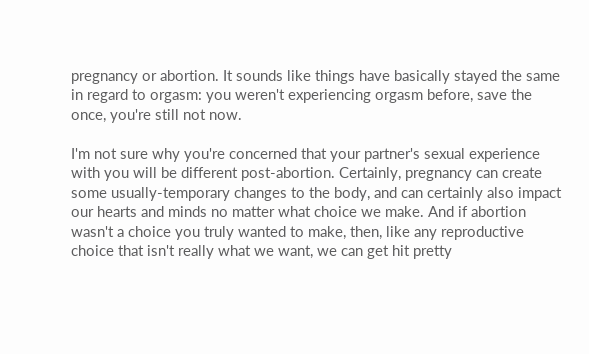pregnancy or abortion. It sounds like things have basically stayed the same in regard to orgasm: you weren't experiencing orgasm before, save the once, you're still not now.

I'm not sure why you're concerned that your partner's sexual experience with you will be different post-abortion. Certainly, pregnancy can create some usually-temporary changes to the body, and can certainly also impact our hearts and minds no matter what choice we make. And if abortion wasn't a choice you truly wanted to make, then, like any reproductive choice that isn't really what we want, we can get hit pretty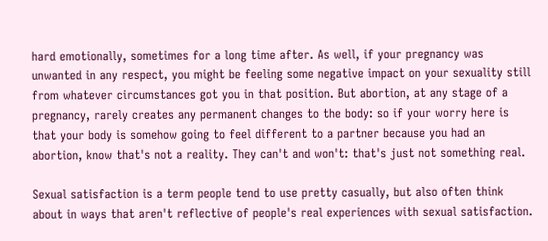hard emotionally, sometimes for a long time after. As well, if your pregnancy was unwanted in any respect, you might be feeling some negative impact on your sexuality still from whatever circumstances got you in that position. But abortion, at any stage of a pregnancy, rarely creates any permanent changes to the body: so if your worry here is that your body is somehow going to feel different to a partner because you had an abortion, know that's not a reality. They can't and won't: that's just not something real.

Sexual satisfaction is a term people tend to use pretty casually, but also often think about in ways that aren't reflective of people's real experiences with sexual satisfaction.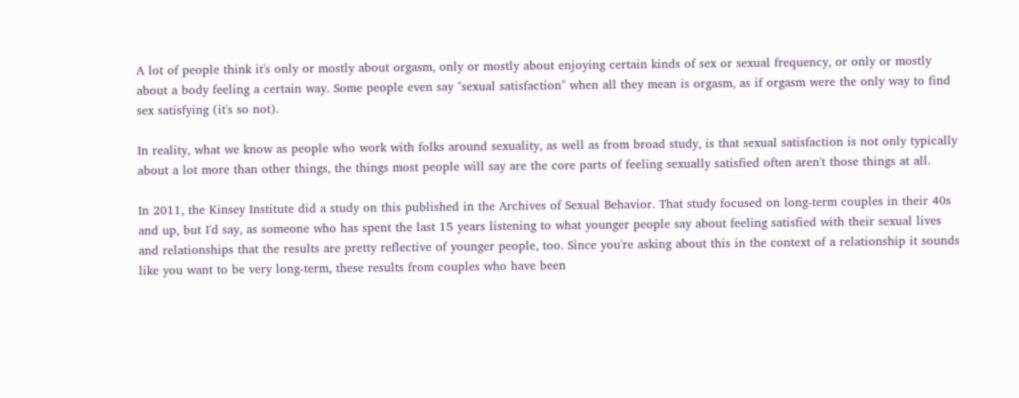A lot of people think it's only or mostly about orgasm, only or mostly about enjoying certain kinds of sex or sexual frequency, or only or mostly about a body feeling a certain way. Some people even say "sexual satisfaction" when all they mean is orgasm, as if orgasm were the only way to find sex satisfying (it's so not).

In reality, what we know as people who work with folks around sexuality, as well as from broad study, is that sexual satisfaction is not only typically about a lot more than other things, the things most people will say are the core parts of feeling sexually satisfied often aren't those things at all.

In 2011, the Kinsey Institute did a study on this published in the Archives of Sexual Behavior. That study focused on long-term couples in their 40s and up, but I'd say, as someone who has spent the last 15 years listening to what younger people say about feeling satisfied with their sexual lives and relationships that the results are pretty reflective of younger people, too. Since you're asking about this in the context of a relationship it sounds like you want to be very long-term, these results from couples who have been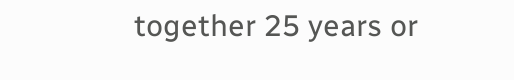together 25 years or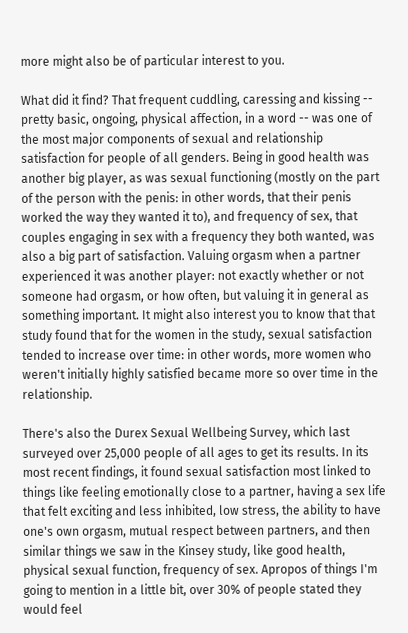more might also be of particular interest to you.

What did it find? That frequent cuddling, caressing and kissing -- pretty basic, ongoing, physical affection, in a word -- was one of the most major components of sexual and relationship satisfaction for people of all genders. Being in good health was another big player, as was sexual functioning (mostly on the part of the person with the penis: in other words, that their penis worked the way they wanted it to), and frequency of sex, that couples engaging in sex with a frequency they both wanted, was also a big part of satisfaction. Valuing orgasm when a partner experienced it was another player: not exactly whether or not someone had orgasm, or how often, but valuing it in general as something important. It might also interest you to know that that study found that for the women in the study, sexual satisfaction tended to increase over time: in other words, more women who weren't initially highly satisfied became more so over time in the relationship.

There's also the Durex Sexual Wellbeing Survey, which last surveyed over 25,000 people of all ages to get its results. In its most recent findings, it found sexual satisfaction most linked to things like feeling emotionally close to a partner, having a sex life that felt exciting and less inhibited, low stress, the ability to have one's own orgasm, mutual respect between partners, and then similar things we saw in the Kinsey study, like good health, physical sexual function, frequency of sex. Apropos of things I'm going to mention in a little bit, over 30% of people stated they would feel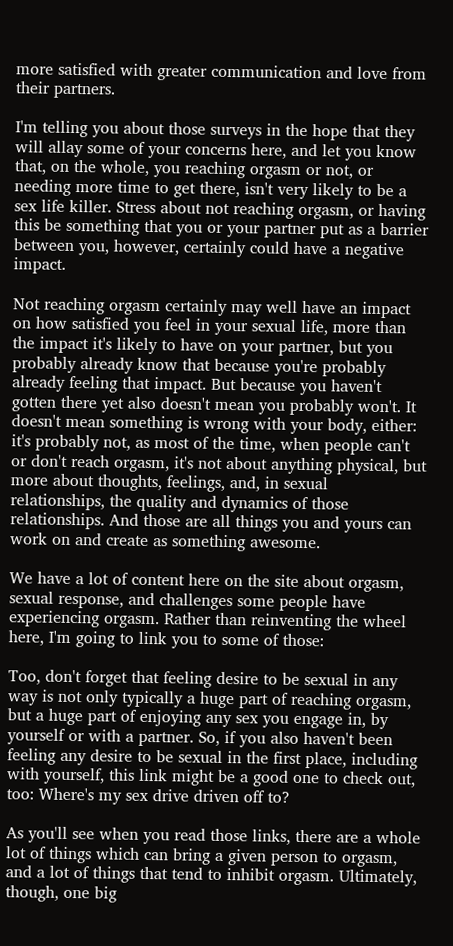more satisfied with greater communication and love from their partners.

I'm telling you about those surveys in the hope that they will allay some of your concerns here, and let you know that, on the whole, you reaching orgasm or not, or needing more time to get there, isn't very likely to be a sex life killer. Stress about not reaching orgasm, or having this be something that you or your partner put as a barrier between you, however, certainly could have a negative impact.

Not reaching orgasm certainly may well have an impact on how satisfied you feel in your sexual life, more than the impact it's likely to have on your partner, but you probably already know that because you're probably already feeling that impact. But because you haven't gotten there yet also doesn't mean you probably won't. It doesn't mean something is wrong with your body, either: it's probably not, as most of the time, when people can't or don't reach orgasm, it's not about anything physical, but more about thoughts, feelings, and, in sexual relationships, the quality and dynamics of those relationships. And those are all things you and yours can work on and create as something awesome.

We have a lot of content here on the site about orgasm, sexual response, and challenges some people have experiencing orgasm. Rather than reinventing the wheel here, I'm going to link you to some of those:

Too, don't forget that feeling desire to be sexual in any way is not only typically a huge part of reaching orgasm, but a huge part of enjoying any sex you engage in, by yourself or with a partner. So, if you also haven't been feeling any desire to be sexual in the first place, including with yourself, this link might be a good one to check out, too: Where's my sex drive driven off to?

As you'll see when you read those links, there are a whole lot of things which can bring a given person to orgasm, and a lot of things that tend to inhibit orgasm. Ultimately, though, one big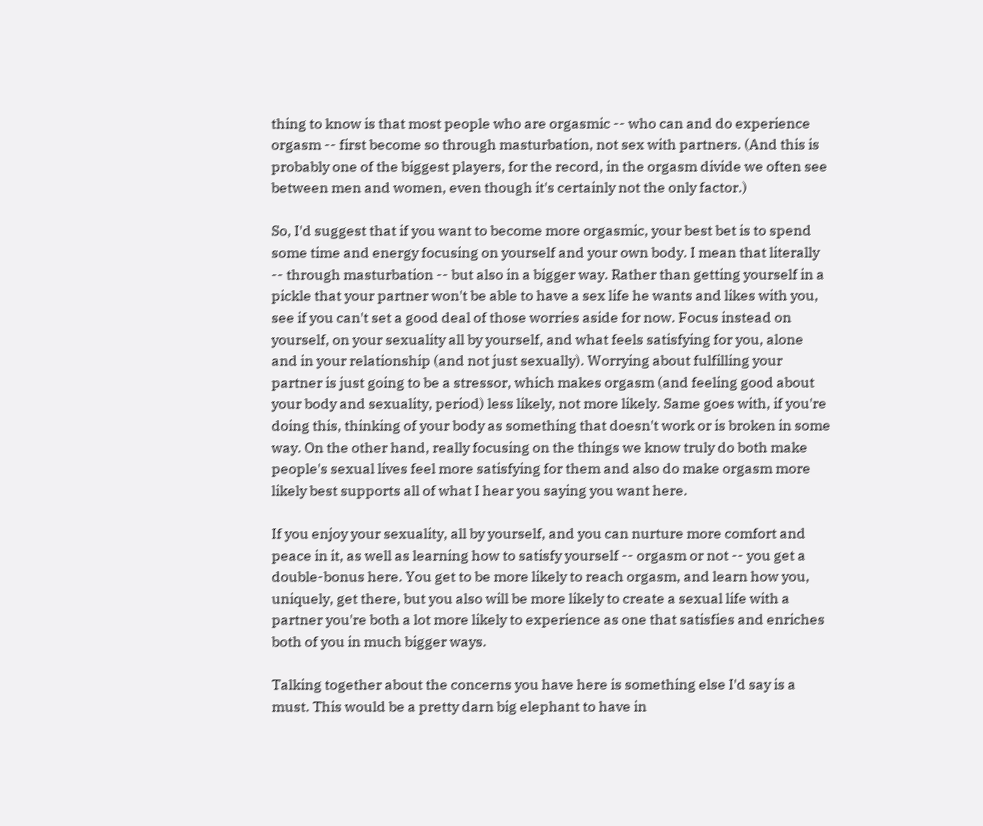thing to know is that most people who are orgasmic -- who can and do experience orgasm -- first become so through masturbation, not sex with partners. (And this is probably one of the biggest players, for the record, in the orgasm divide we often see between men and women, even though it's certainly not the only factor.)

So, I'd suggest that if you want to become more orgasmic, your best bet is to spend some time and energy focusing on yourself and your own body. I mean that literally -- through masturbation -- but also in a bigger way. Rather than getting yourself in a pickle that your partner won't be able to have a sex life he wants and likes with you, see if you can't set a good deal of those worries aside for now. Focus instead on yourself, on your sexuality all by yourself, and what feels satisfying for you, alone and in your relationship (and not just sexually). Worrying about fulfilling your partner is just going to be a stressor, which makes orgasm (and feeling good about your body and sexuality, period) less likely, not more likely. Same goes with, if you're doing this, thinking of your body as something that doesn't work or is broken in some way. On the other hand, really focusing on the things we know truly do both make people's sexual lives feel more satisfying for them and also do make orgasm more likely best supports all of what I hear you saying you want here.

If you enjoy your sexuality, all by yourself, and you can nurture more comfort and peace in it, as well as learning how to satisfy yourself -- orgasm or not -- you get a double-bonus here. You get to be more likely to reach orgasm, and learn how you, uniquely, get there, but you also will be more likely to create a sexual life with a partner you're both a lot more likely to experience as one that satisfies and enriches both of you in much bigger ways.

Talking together about the concerns you have here is something else I'd say is a must. This would be a pretty darn big elephant to have in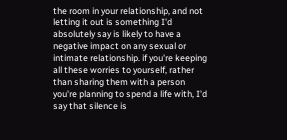the room in your relationship, and not letting it out is something I'd absolutely say is likely to have a negative impact on any sexual or intimate relationship. if you're keeping all these worries to yourself, rather than sharing them with a person you're planning to spend a life with, I'd say that silence is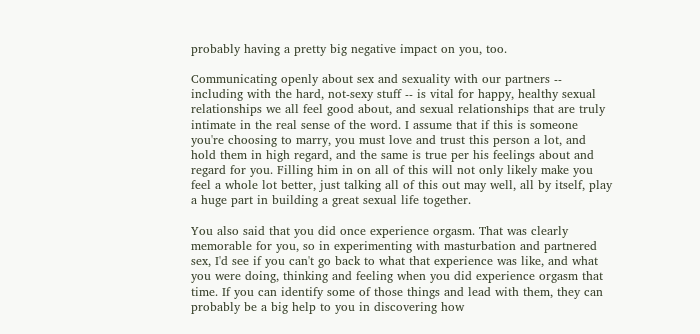probably having a pretty big negative impact on you, too.

Communicating openly about sex and sexuality with our partners -- including with the hard, not-sexy stuff -- is vital for happy, healthy sexual relationships we all feel good about, and sexual relationships that are truly intimate in the real sense of the word. I assume that if this is someone you're choosing to marry, you must love and trust this person a lot, and hold them in high regard, and the same is true per his feelings about and regard for you. Filling him in on all of this will not only likely make you feel a whole lot better, just talking all of this out may well, all by itself, play a huge part in building a great sexual life together.

You also said that you did once experience orgasm. That was clearly memorable for you, so in experimenting with masturbation and partnered sex, I'd see if you can't go back to what that experience was like, and what you were doing, thinking and feeling when you did experience orgasm that time. If you can identify some of those things and lead with them, they can probably be a big help to you in discovering how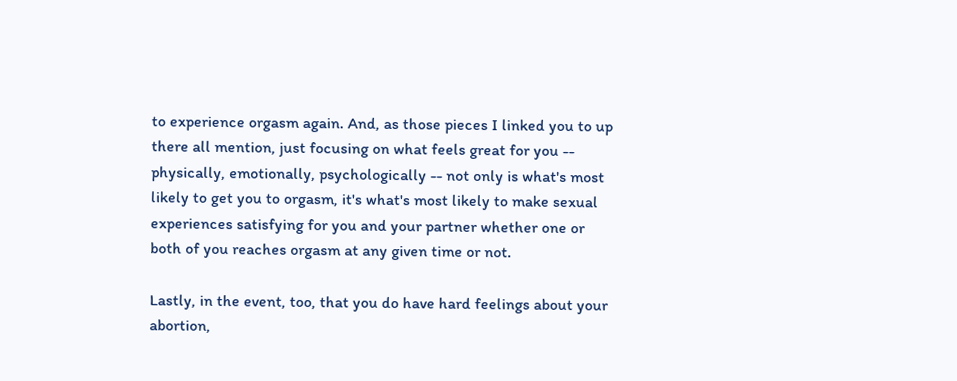to experience orgasm again. And, as those pieces I linked you to up there all mention, just focusing on what feels great for you -- physically, emotionally, psychologically -- not only is what's most likely to get you to orgasm, it's what's most likely to make sexual experiences satisfying for you and your partner whether one or both of you reaches orgasm at any given time or not.

Lastly, in the event, too, that you do have hard feelings about your abortion,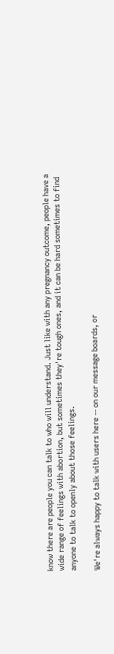know there are people you can talk to who will understand. Just like with any pregnancy outcome, people have a wide range of feelings with abortion, but sometimes they're tough ones, and it can be hard sometimes to find anyone to talk to openly about those feelings.

We're always happy to talk with users here -- on our message boards, or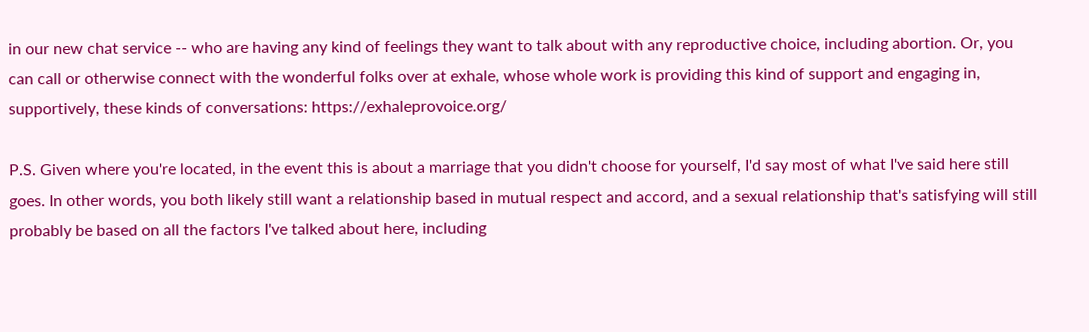in our new chat service -- who are having any kind of feelings they want to talk about with any reproductive choice, including abortion. Or, you can call or otherwise connect with the wonderful folks over at exhale, whose whole work is providing this kind of support and engaging in, supportively, these kinds of conversations: https://exhaleprovoice.org/

P.S. Given where you're located, in the event this is about a marriage that you didn't choose for yourself, I'd say most of what I've said here still goes. In other words, you both likely still want a relationship based in mutual respect and accord, and a sexual relationship that's satisfying will still probably be based on all the factors I've talked about here, including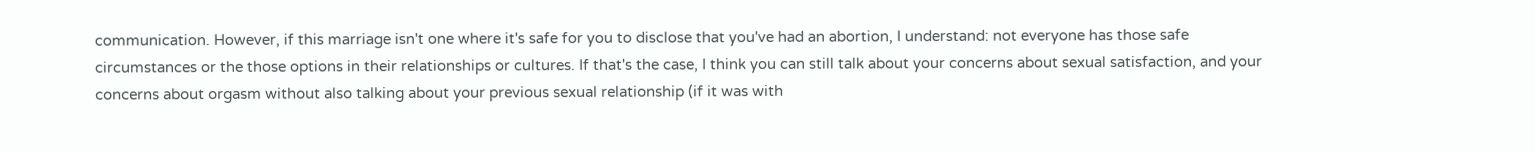communication. However, if this marriage isn't one where it's safe for you to disclose that you've had an abortion, I understand: not everyone has those safe circumstances or the those options in their relationships or cultures. If that's the case, I think you can still talk about your concerns about sexual satisfaction, and your concerns about orgasm without also talking about your previous sexual relationship (if it was with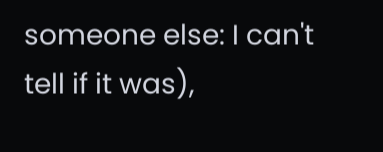someone else: I can't tell if it was),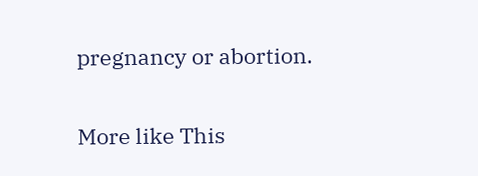pregnancy or abortion.

More like This